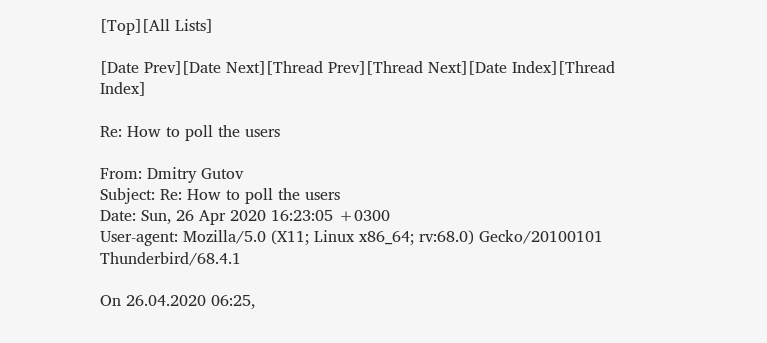[Top][All Lists]

[Date Prev][Date Next][Thread Prev][Thread Next][Date Index][Thread Index]

Re: How to poll the users

From: Dmitry Gutov
Subject: Re: How to poll the users
Date: Sun, 26 Apr 2020 16:23:05 +0300
User-agent: Mozilla/5.0 (X11; Linux x86_64; rv:68.0) Gecko/20100101 Thunderbird/68.4.1

On 26.04.2020 06:25,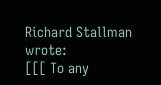Richard Stallman wrote:
[[[ To any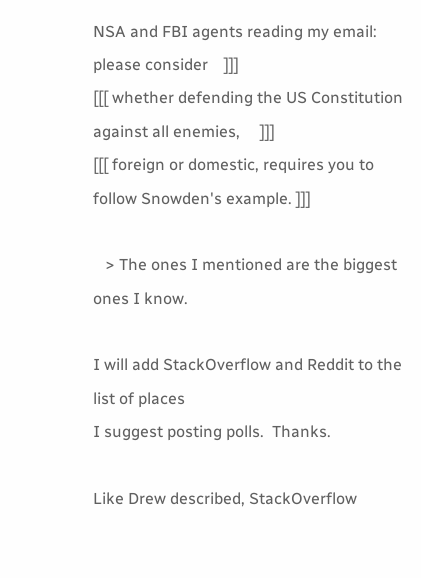NSA and FBI agents reading my email: please consider    ]]]
[[[ whether defending the US Constitution against all enemies,     ]]]
[[[ foreign or domestic, requires you to follow Snowden's example. ]]]

   > The ones I mentioned are the biggest ones I know.

I will add StackOverflow and Reddit to the list of places
I suggest posting polls.  Thanks.

Like Drew described, StackOverflow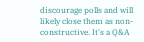discourage polls and will likely close them as non-constructive. It's a Q&A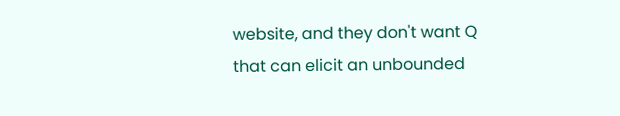website, and they don't want Q that can elicit an unbounded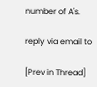number of A's.

reply via email to

[Prev in Thread]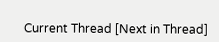Current Thread [Next in Thread]